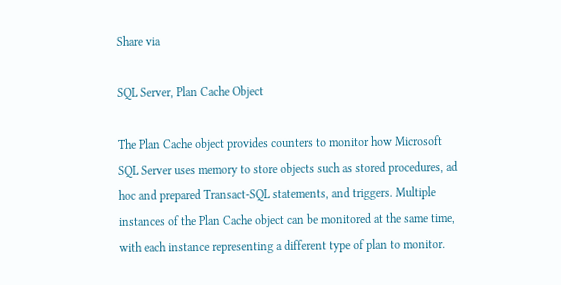Share via

SQL Server, Plan Cache Object

The Plan Cache object provides counters to monitor how Microsoft SQL Server uses memory to store objects such as stored procedures, ad hoc and prepared Transact-SQL statements, and triggers. Multiple instances of the Plan Cache object can be monitored at the same time, with each instance representing a different type of plan to monitor.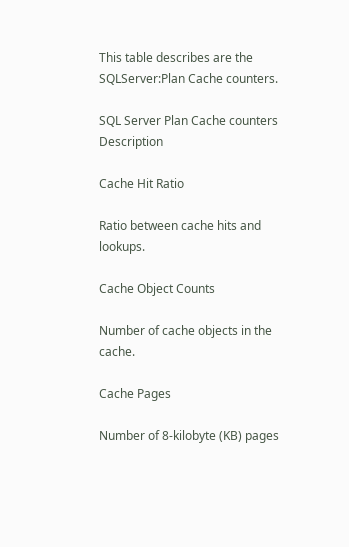This table describes are the SQLServer:Plan Cache counters.

SQL Server Plan Cache counters Description

Cache Hit Ratio

Ratio between cache hits and lookups.

Cache Object Counts

Number of cache objects in the cache.

Cache Pages

Number of 8-kilobyte (KB) pages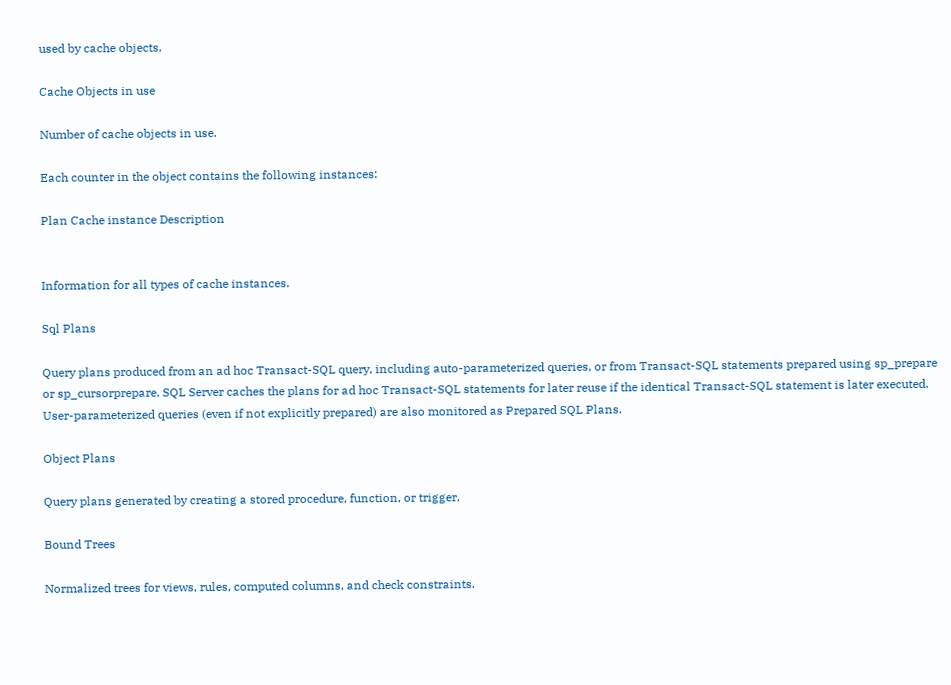used by cache objects.

Cache Objects in use

Number of cache objects in use.

Each counter in the object contains the following instances:

Plan Cache instance Description


Information for all types of cache instances.

Sql Plans

Query plans produced from an ad hoc Transact-SQL query, including auto-parameterized queries, or from Transact-SQL statements prepared using sp_prepare or sp_cursorprepare. SQL Server caches the plans for ad hoc Transact-SQL statements for later reuse if the identical Transact-SQL statement is later executed. User-parameterized queries (even if not explicitly prepared) are also monitored as Prepared SQL Plans.

Object Plans

Query plans generated by creating a stored procedure, function, or trigger.

Bound Trees

Normalized trees for views, rules, computed columns, and check constraints.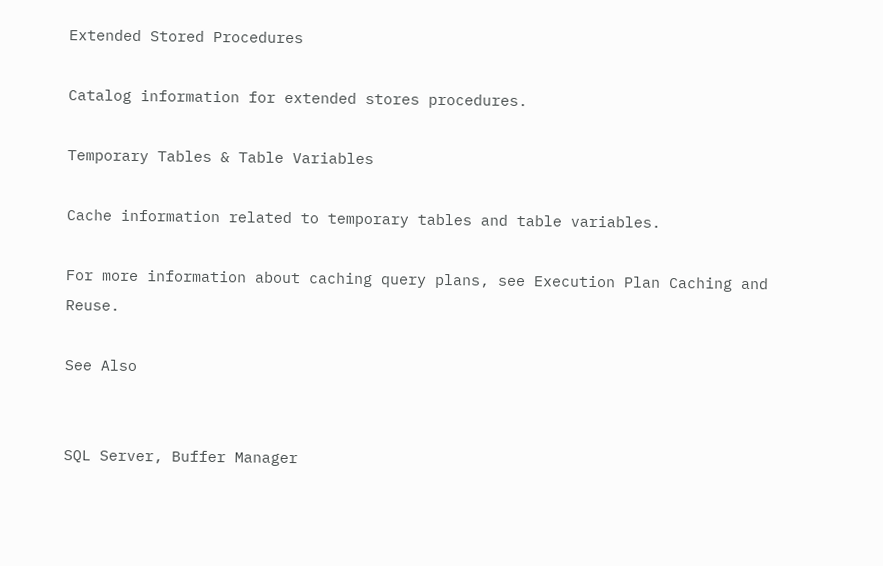Extended Stored Procedures

Catalog information for extended stores procedures.

Temporary Tables & Table Variables

Cache information related to temporary tables and table variables.

For more information about caching query plans, see Execution Plan Caching and Reuse.

See Also


SQL Server, Buffer Manager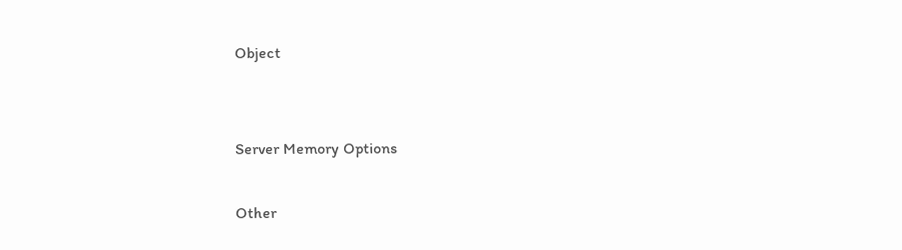Object


Server Memory Options

Other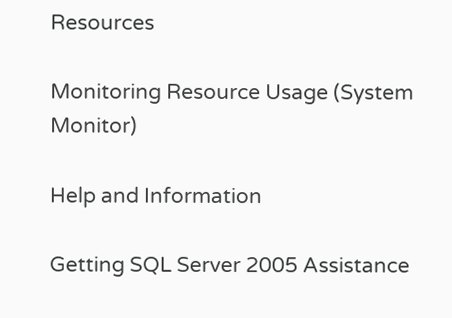Resources

Monitoring Resource Usage (System Monitor)

Help and Information

Getting SQL Server 2005 Assistance